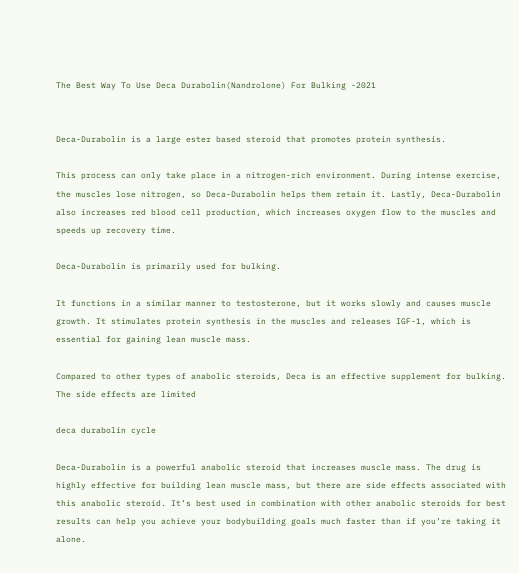The Best Way To Use Deca Durabolin(Nandrolone) For Bulking -2021


Deca-Durabolin is a large ester based steroid that promotes protein synthesis.

This process can only take place in a nitrogen-rich environment. During intense exercise, the muscles lose nitrogen, so Deca-Durabolin helps them retain it. Lastly, Deca-Durabolin also increases red blood cell production, which increases oxygen flow to the muscles and speeds up recovery time.

Deca-Durabolin is primarily used for bulking.

It functions in a similar manner to testosterone, but it works slowly and causes muscle growth. It stimulates protein synthesis in the muscles and releases IGF-1, which is essential for gaining lean muscle mass.

Compared to other types of anabolic steroids, Deca is an effective supplement for bulking. The side effects are limited

deca durabolin cycle

Deca-Durabolin is a powerful anabolic steroid that increases muscle mass. The drug is highly effective for building lean muscle mass, but there are side effects associated with this anabolic steroid. It’s best used in combination with other anabolic steroids for best results can help you achieve your bodybuilding goals much faster than if you’re taking it alone.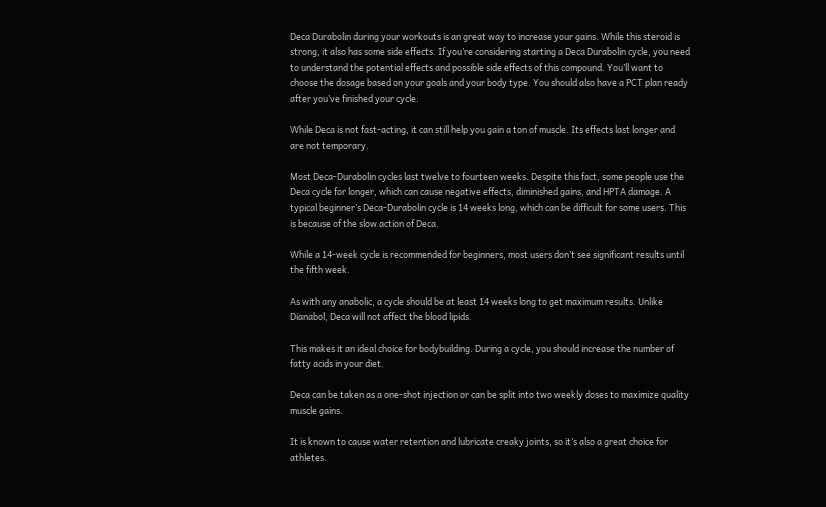Deca Durabolin during your workouts is an great way to increase your gains. While this steroid is strong, it also has some side effects. If you’re considering starting a Deca Durabolin cycle, you need to understand the potential effects and possible side effects of this compound. You’ll want to choose the dosage based on your goals and your body type. You should also have a PCT plan ready after you’ve finished your cycle.

While Deca is not fast-acting, it can still help you gain a ton of muscle. Its effects last longer and are not temporary.

Most Deca-Durabolin cycles last twelve to fourteen weeks. Despite this fact, some people use the Deca cycle for longer, which can cause negative effects, diminished gains, and HPTA damage. A typical beginner’s Deca-Durabolin cycle is 14 weeks long, which can be difficult for some users. This is because of the slow action of Deca.

While a 14-week cycle is recommended for beginners, most users don’t see significant results until the fifth week.

As with any anabolic, a cycle should be at least 14 weeks long to get maximum results. Unlike Dianabol, Deca will not affect the blood lipids.

This makes it an ideal choice for bodybuilding. During a cycle, you should increase the number of fatty acids in your diet.

Deca can be taken as a one-shot injection or can be split into two weekly doses to maximize quality muscle gains.

It is known to cause water retention and lubricate creaky joints, so it’s also a great choice for athletes.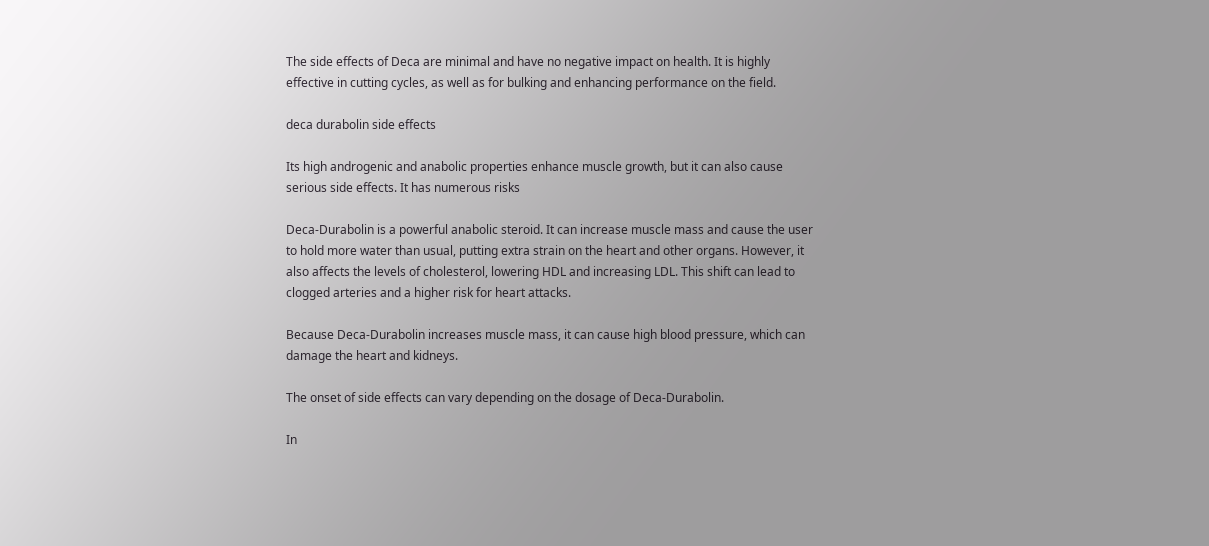The side effects of Deca are minimal and have no negative impact on health. It is highly effective in cutting cycles, as well as for bulking and enhancing performance on the field.

deca durabolin side effects

Its high androgenic and anabolic properties enhance muscle growth, but it can also cause serious side effects. It has numerous risks

Deca-Durabolin is a powerful anabolic steroid. It can increase muscle mass and cause the user to hold more water than usual, putting extra strain on the heart and other organs. However, it also affects the levels of cholesterol, lowering HDL and increasing LDL. This shift can lead to clogged arteries and a higher risk for heart attacks.

Because Deca-Durabolin increases muscle mass, it can cause high blood pressure, which can damage the heart and kidneys.

The onset of side effects can vary depending on the dosage of Deca-Durabolin.

In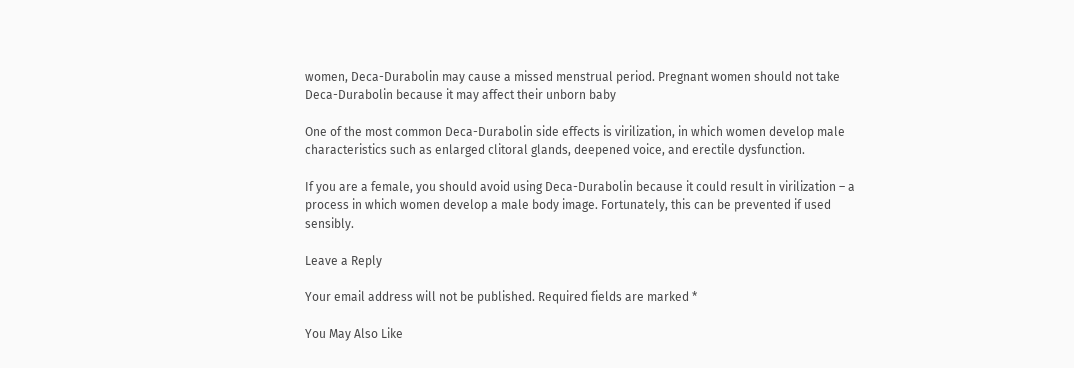women, Deca-Durabolin may cause a missed menstrual period. Pregnant women should not take Deca-Durabolin because it may affect their unborn baby

One of the most common Deca-Durabolin side effects is virilization, in which women develop male characteristics such as enlarged clitoral glands, deepened voice, and erectile dysfunction.

If you are a female, you should avoid using Deca-Durabolin because it could result in virilization – a process in which women develop a male body image. Fortunately, this can be prevented if used sensibly.

Leave a Reply

Your email address will not be published. Required fields are marked *

You May Also Like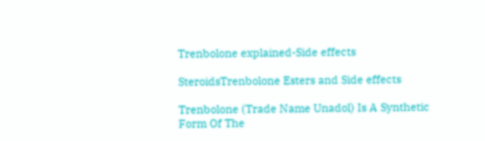Trenbolone explained-Side effects

SteroidsTrenbolone Esters and Side effects

Trenbolone (Trade Name Unadol) Is A Synthetic Form Of The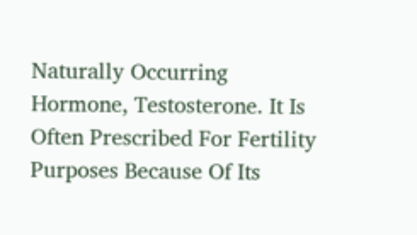Naturally Occurring Hormone, Testosterone. It Is Often Prescribed For Fertility Purposes Because Of Its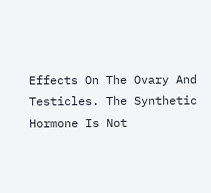Effects On The Ovary And Testicles. The Synthetic Hormone Is Not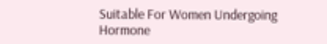Suitable For Women Undergoing Hormone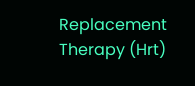Replacement Therapy (Hrt)